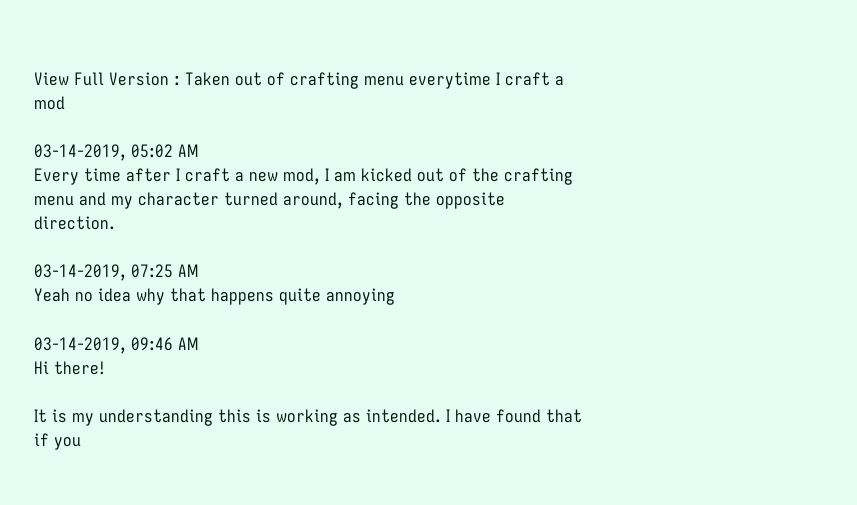View Full Version : Taken out of crafting menu everytime I craft a mod

03-14-2019, 05:02 AM
Every time after I craft a new mod, I am kicked out of the crafting menu and my character turned around, facing the opposite direction.

03-14-2019, 07:25 AM
Yeah no idea why that happens quite annoying

03-14-2019, 09:46 AM
Hi there!

It is my understanding this is working as intended. I have found that if you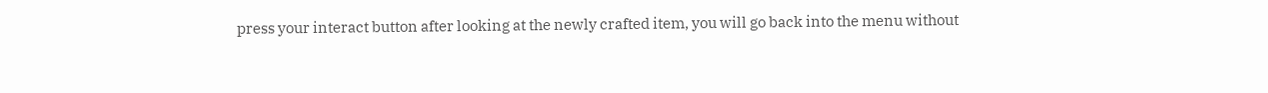press your interact button after looking at the newly crafted item, you will go back into the menu without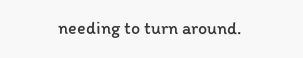needing to turn around.